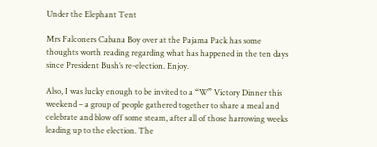Under the Elephant Tent

Mrs Falconers Cabana Boy over at the Pajama Pack has some thoughts worth reading regarding what has happened in the ten days since President Bush’s re-election. Enjoy.

Also, I was lucky enough to be invited to a “W” Victory Dinner this weekend – a group of people gathered together to share a meal and celebrate and blow off some steam, after all of those harrowing weeks leading up to the election. The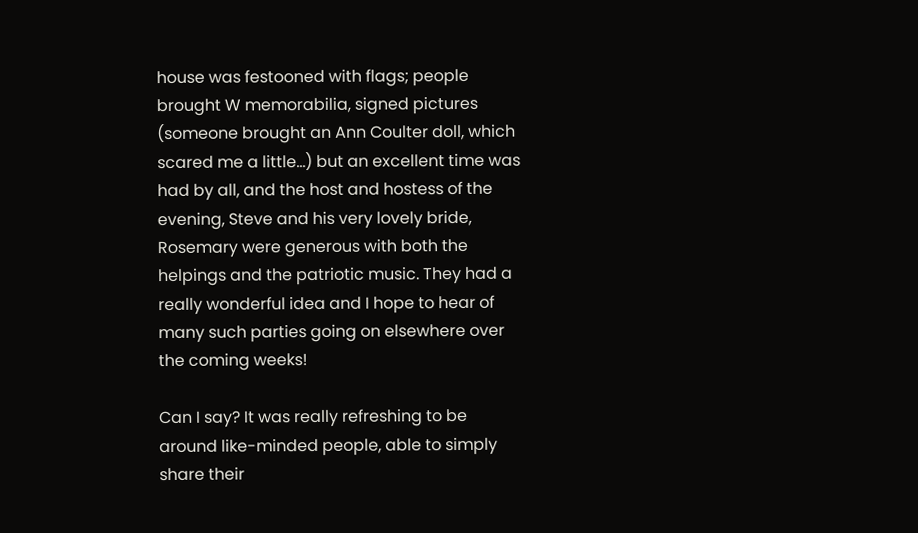house was festooned with flags; people brought W memorabilia, signed pictures (someone brought an Ann Coulter doll, which scared me a little…) but an excellent time was had by all, and the host and hostess of the evening, Steve and his very lovely bride, Rosemary were generous with both the helpings and the patriotic music. They had a really wonderful idea and I hope to hear of many such parties going on elsewhere over the coming weeks!

Can I say? It was really refreshing to be around like-minded people, able to simply share their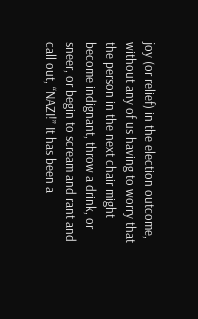joy (or relief) in the election outcome, without any of us having to worry that the person in the next chair might become indignant, throw a drink, or sneer, or begin to scream and rant and call out, “NAZI!” It has been a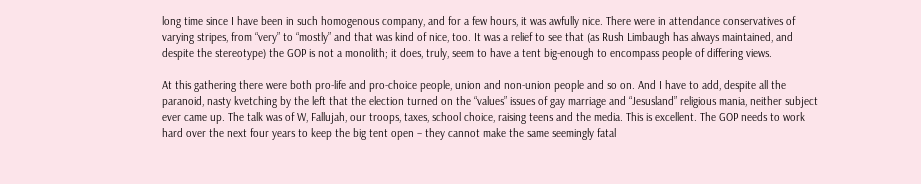long time since I have been in such homogenous company, and for a few hours, it was awfully nice. There were in attendance conservatives of varying stripes, from “very” to “mostly” and that was kind of nice, too. It was a relief to see that (as Rush Limbaugh has always maintained, and despite the stereotype) the GOP is not a monolith; it does, truly, seem to have a tent big-enough to encompass people of differing views.

At this gathering there were both pro-life and pro-choice people, union and non-union people and so on. And I have to add, despite all the paranoid, nasty kvetching by the left that the election turned on the “values” issues of gay marriage and “Jesusland” religious mania, neither subject ever came up. The talk was of W, Fallujah, our troops, taxes, school choice, raising teens and the media. This is excellent. The GOP needs to work hard over the next four years to keep the big tent open – they cannot make the same seemingly fatal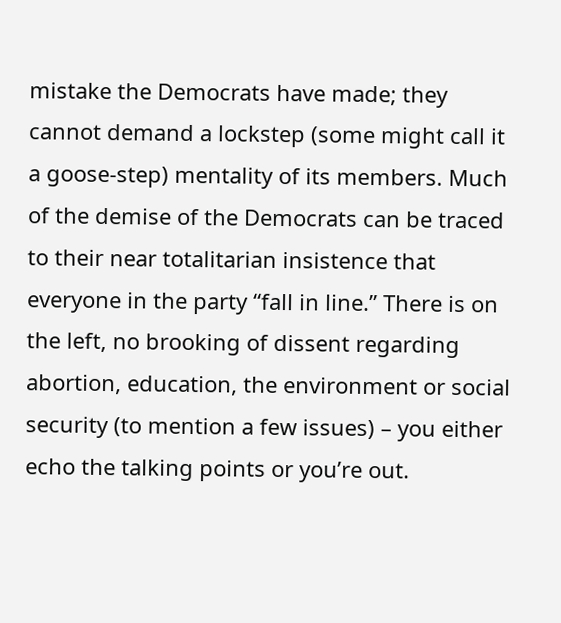mistake the Democrats have made; they cannot demand a lockstep (some might call it a goose-step) mentality of its members. Much of the demise of the Democrats can be traced to their near totalitarian insistence that everyone in the party “fall in line.” There is on the left, no brooking of dissent regarding abortion, education, the environment or social security (to mention a few issues) – you either echo the talking points or you’re out.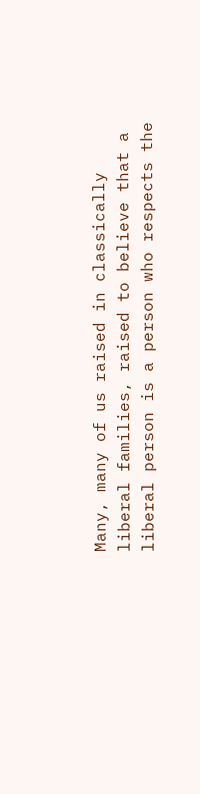Many, many of us raised in classically liberal families, raised to believe that a liberal person is a person who respects the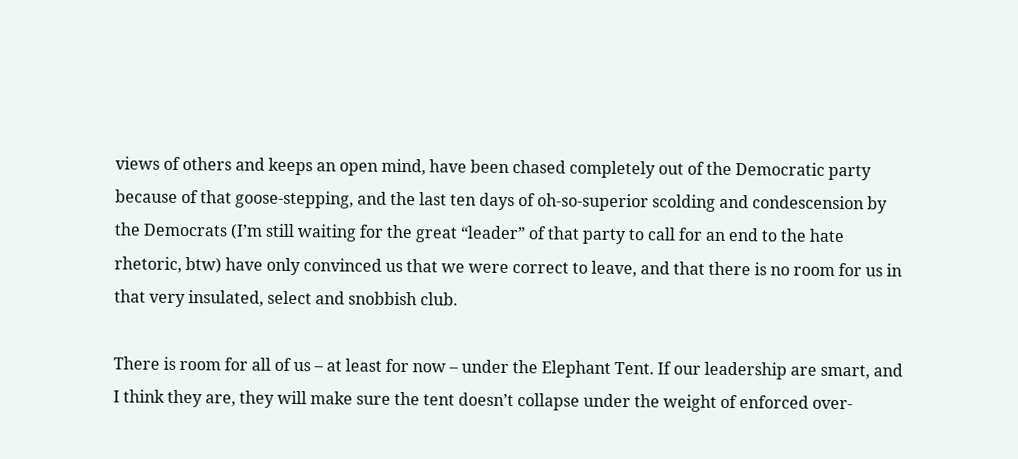views of others and keeps an open mind, have been chased completely out of the Democratic party because of that goose-stepping, and the last ten days of oh-so-superior scolding and condescension by the Democrats (I’m still waiting for the great “leader” of that party to call for an end to the hate rhetoric, btw) have only convinced us that we were correct to leave, and that there is no room for us in that very insulated, select and snobbish club.

There is room for all of us – at least for now – under the Elephant Tent. If our leadership are smart, and I think they are, they will make sure the tent doesn’t collapse under the weight of enforced over-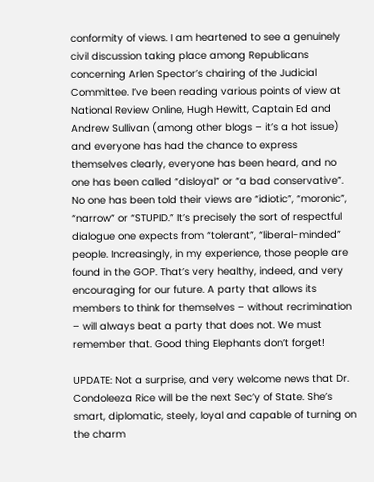conformity of views. I am heartened to see a genuinely civil discussion taking place among Republicans concerning Arlen Spector’s chairing of the Judicial Committee. I’ve been reading various points of view at National Review Online, Hugh Hewitt, Captain Ed and Andrew Sullivan (among other blogs – it’s a hot issue) and everyone has had the chance to express themselves clearly, everyone has been heard, and no one has been called “disloyal” or “a bad conservative”. No one has been told their views are “idiotic”, “moronic”, “narrow” or “STUPID.” It’s precisely the sort of respectful dialogue one expects from “tolerant”, “liberal-minded” people. Increasingly, in my experience, those people are found in the GOP. That’s very healthy, indeed, and very encouraging for our future. A party that allows its members to think for themselves – without recrimination – will always beat a party that does not. We must remember that. Good thing Elephants don’t forget!

UPDATE: Not a surprise, and very welcome news that Dr. Condoleeza Rice will be the next Sec’y of State. She’s smart, diplomatic, steely, loyal and capable of turning on the charm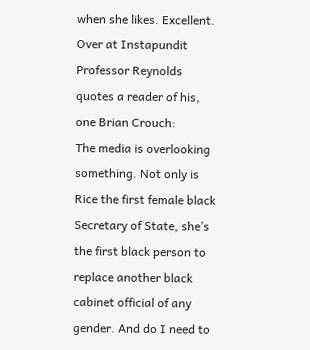when she likes. Excellent. Over at Instapundit Professor Reynolds quotes a reader of his, one Brian Crouch:
The media is overlooking something. Not only is Rice the first female black Secretary of State, she’s the first black person to replace another black cabinet official of any gender. And do I need to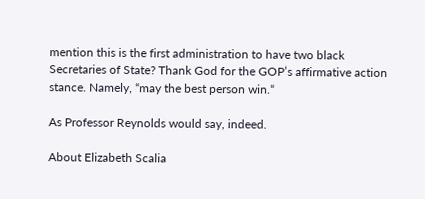mention this is the first administration to have two black Secretaries of State? Thank God for the GOP’s affirmative action stance. Namely, “may the best person win.“

As Professor Reynolds would say, indeed.

About Elizabeth Scalia